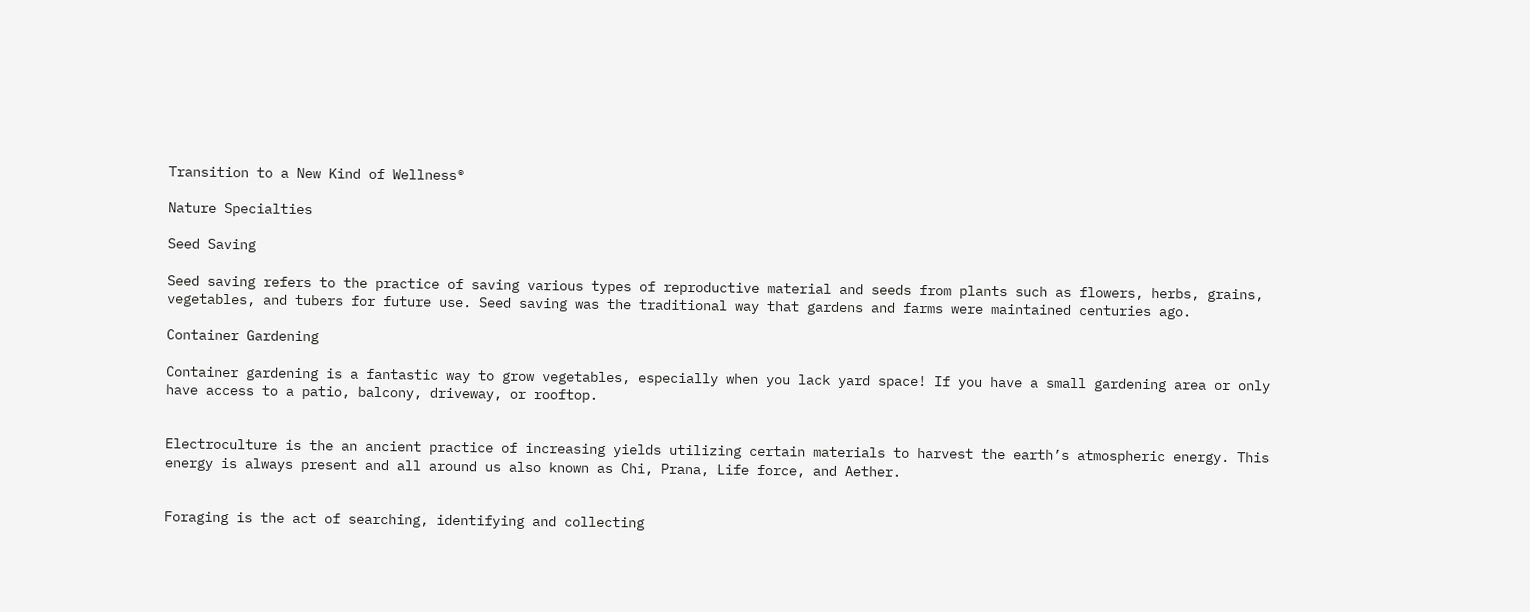Transition to a New Kind of Wellness®

Nature Specialties

Seed Saving

Seed saving refers to the practice of saving various types of reproductive material and seeds from plants such as flowers, herbs, grains, vegetables, and tubers for future use. Seed saving was the traditional way that gardens and farms were maintained centuries ago.

Container Gardening

Container gardening is a fantastic way to grow vegetables, especially when you lack yard space! If you have a small gardening area or only have access to a patio, balcony, driveway, or rooftop.


Electroculture is the an ancient practice of increasing yields utilizing certain materials to harvest the earth’s atmospheric energy. This energy is always present and all around us also known as Chi, Prana, Life force, and Aether.


Foraging is the act of searching, identifying and collecting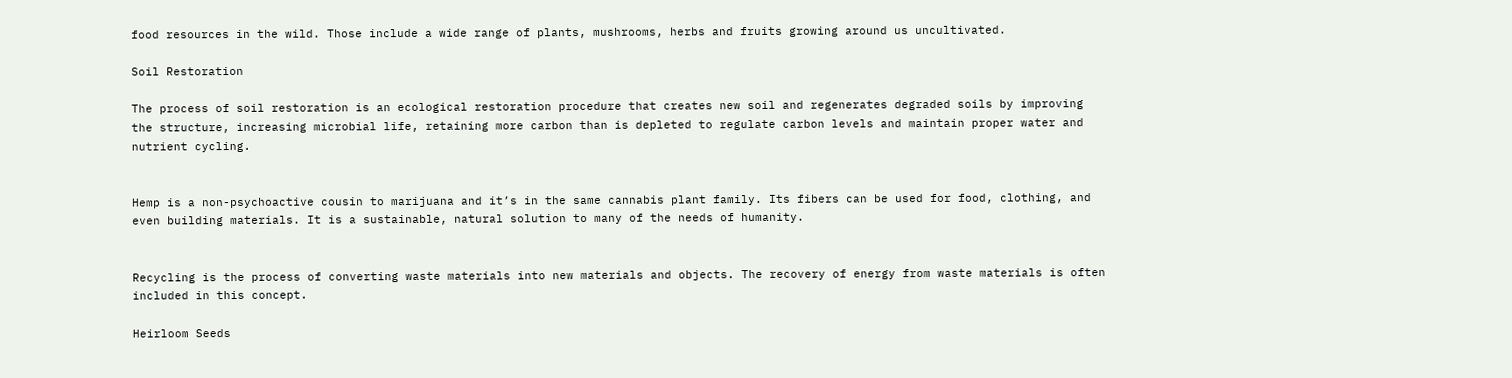food resources in the wild. Those include a wide range of plants, mushrooms, herbs and fruits growing around us uncultivated.

Soil Restoration

The process of soil restoration is an ecological restoration procedure that creates new soil and regenerates degraded soils by improving the structure, increasing microbial life, retaining more carbon than is depleted to regulate carbon levels and maintain proper water and nutrient cycling.


Hemp is a non-psychoactive cousin to marijuana and it’s in the same cannabis plant family. Its fibers can be used for food, clothing, and even building materials. It is a sustainable, natural solution to many of the needs of humanity.


Recycling is the process of converting waste materials into new materials and objects. The recovery of energy from waste materials is often included in this concept.

Heirloom Seeds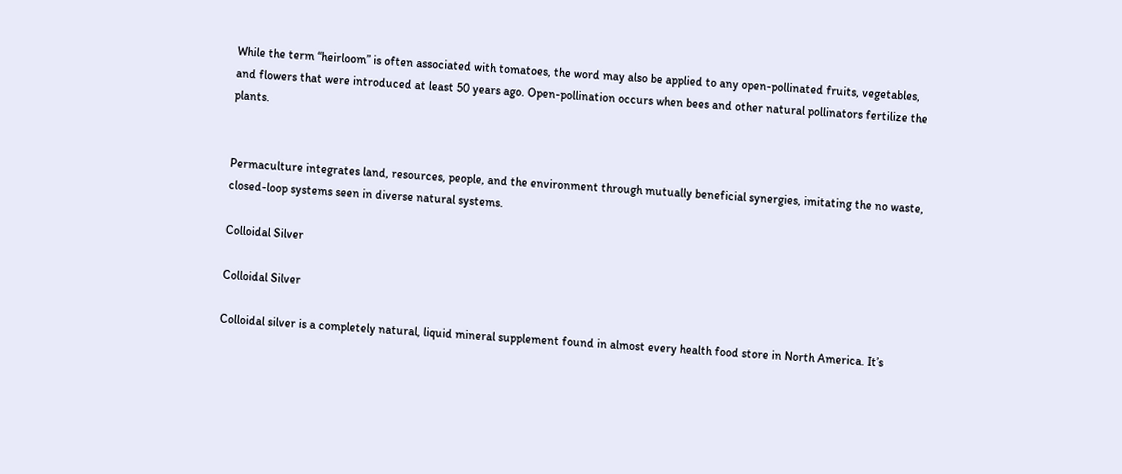While the term “heirloom” is often associated with tomatoes, the word may also be applied to any open-pollinated fruits, vegetables, and flowers that were introduced at least 50 years ago. Open-pollination occurs when bees and other natural pollinators fertilize the plants.


Permaculture integrates land, resources, people, and the environment through mutually beneficial synergies, imitating the no waste, closed-loop systems seen in diverse natural systems.

Colloidal Silver

Colloidal Silver

Colloidal silver is a completely natural, liquid mineral supplement found in almost every health food store in North America. It’s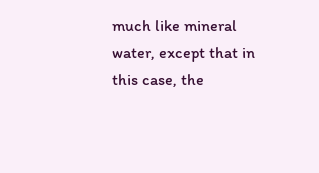much like mineral water, except that in this case, the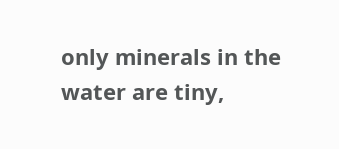only minerals in the water are tiny,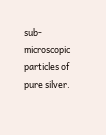sub-microscopic particles of pure silver.